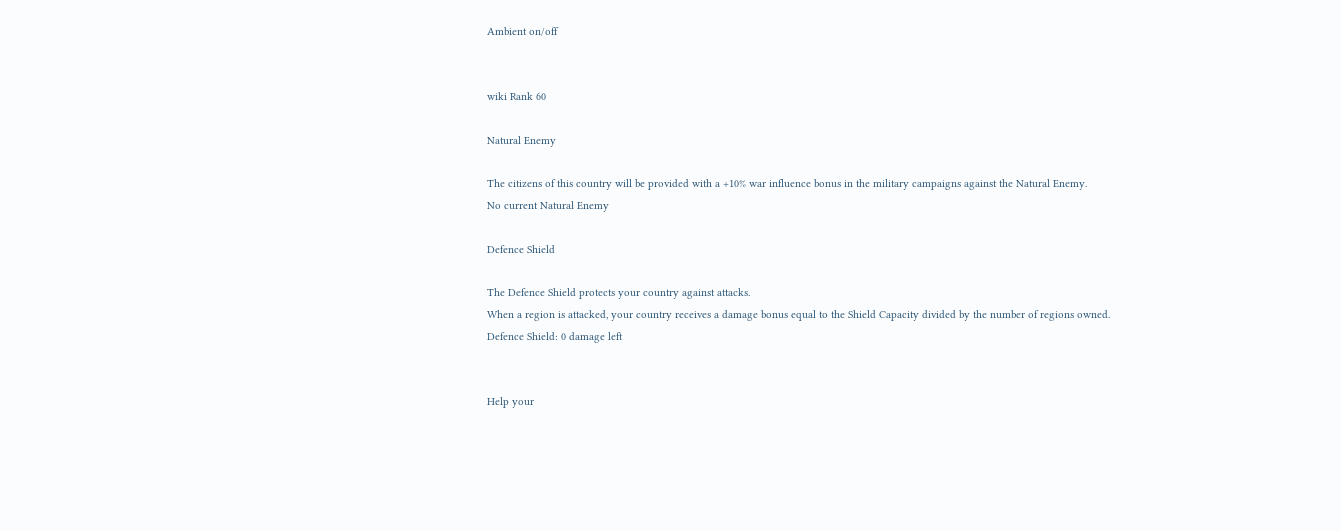Ambient on/off


wiki Rank 60

Natural Enemy

The citizens of this country will be provided with a +10% war influence bonus in the military campaigns against the Natural Enemy.
No current Natural Enemy

Defence Shield

The Defence Shield protects your country against attacks.
When a region is attacked, your country receives a damage bonus equal to the Shield Capacity divided by the number of regions owned.
Defence Shield: 0 damage left


Help your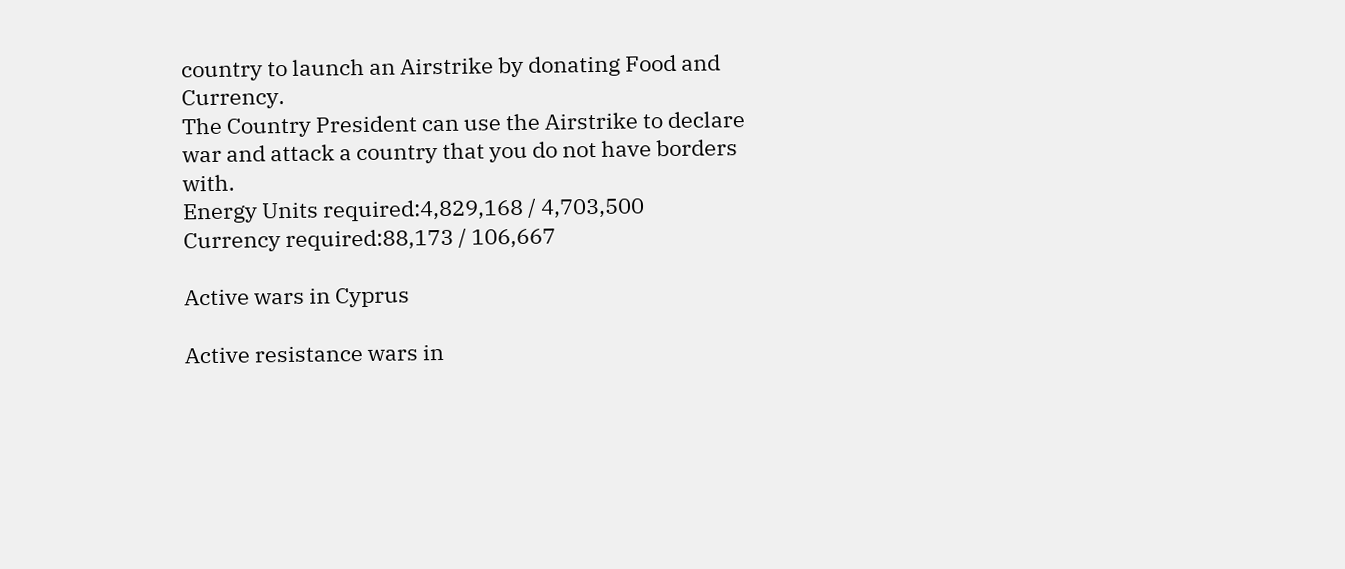country to launch an Airstrike by donating Food and Currency.
The Country President can use the Airstrike to declare war and attack a country that you do not have borders with.
Energy Units required:4,829,168 / 4,703,500
Currency required:88,173 / 106,667

Active wars in Cyprus

Active resistance wars in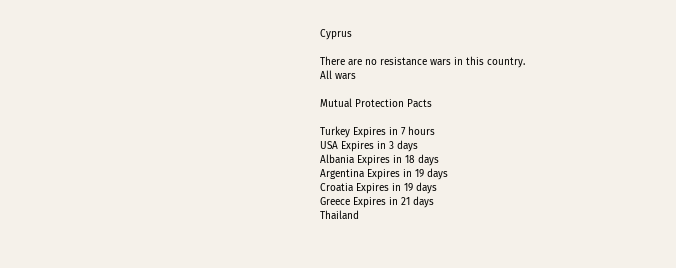Cyprus

There are no resistance wars in this country.
All wars

Mutual Protection Pacts

Turkey Expires in 7 hours
USA Expires in 3 days
Albania Expires in 18 days
Argentina Expires in 19 days
Croatia Expires in 19 days
Greece Expires in 21 days
Thailand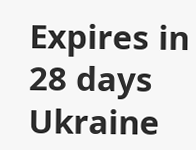Expires in 28 days
Ukraine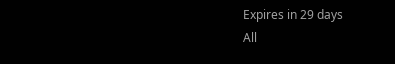Expires in 29 days
All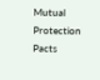Mutual Protection Pacts